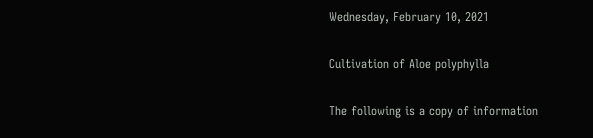Wednesday, February 10, 2021

Cultivation of Aloe polyphylla

The following is a copy of information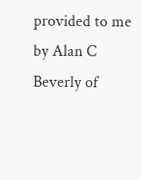provided to me by Alan C Beverly of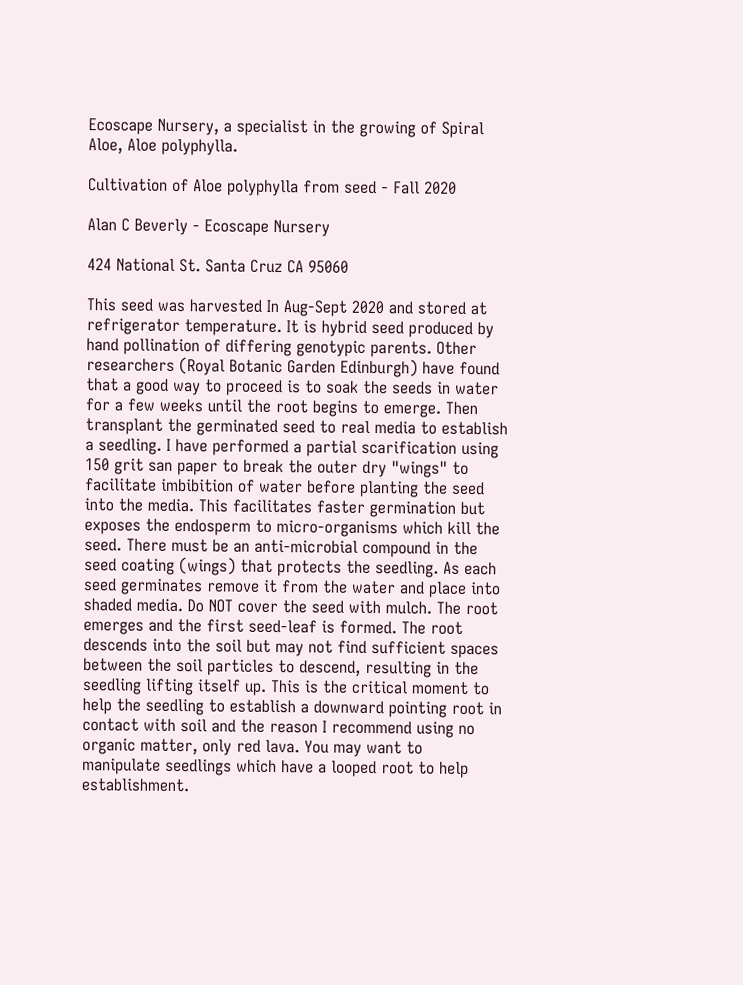Ecoscape Nursery, a specialist in the growing of Spiral Aloe, Aloe polyphylla.

Cultivation of Aloe polyphylla from seed - Fall 2020

Alan C Beverly - Ecoscape Nursery

424 National St. Santa Cruz CA 95060

This seed was harvested In Aug-Sept 2020 and stored at refrigerator temperature. It is hybrid seed produced by hand pollination of differing genotypic parents. Other researchers (Royal Botanic Garden Edinburgh) have found that a good way to proceed is to soak the seeds in water for a few weeks until the root begins to emerge. Then transplant the germinated seed to real media to establish a seedling. I have performed a partial scarification using 150 grit san paper to break the outer dry "wings" to facilitate imbibition of water before planting the seed into the media. This facilitates faster germination but exposes the endosperm to micro-organisms which kill the seed. There must be an anti-microbial compound in the seed coating (wings) that protects the seedling. As each seed germinates remove it from the water and place into shaded media. Do NOT cover the seed with mulch. The root emerges and the first seed-leaf is formed. The root descends into the soil but may not find sufficient spaces between the soil particles to descend, resulting in the seedling lifting itself up. This is the critical moment to help the seedling to establish a downward pointing root in contact with soil and the reason I recommend using no organic matter, only red lava. You may want to manipulate seedlings which have a looped root to help establishment.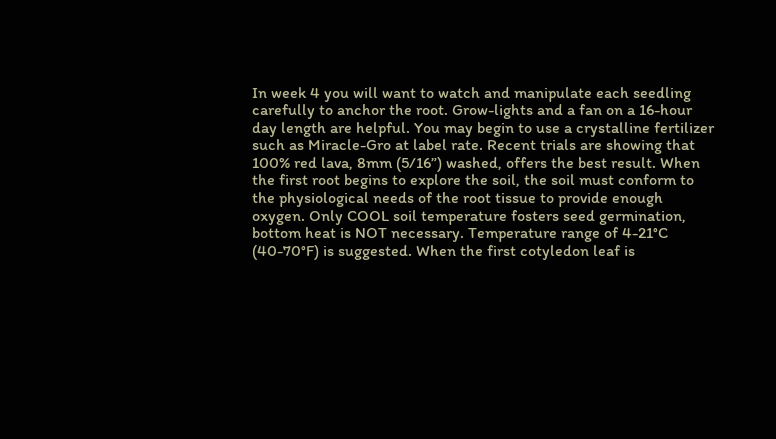In week 4 you will want to watch and manipulate each seedling carefully to anchor the root. Grow-lights and a fan on a 16-hour day length are helpful. You may begin to use a crystalline fertilizer such as Miracle-Gro at label rate. Recent trials are showing that 100% red lava, 8mm (5/16”) washed, offers the best result. When the first root begins to explore the soil, the soil must conform to the physiological needs of the root tissue to provide enough oxygen. Only COOL soil temperature fosters seed germination, bottom heat is NOT necessary. Temperature range of 4-21°C (40-70°F) is suggested. When the first cotyledon leaf is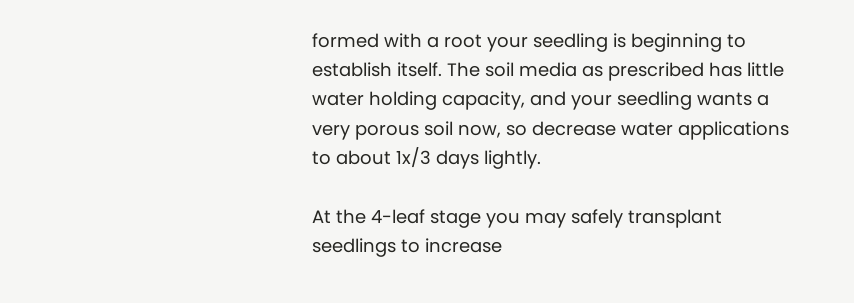formed with a root your seedling is beginning to establish itself. The soil media as prescribed has little water holding capacity, and your seedling wants a very porous soil now, so decrease water applications to about 1x/3 days lightly.

At the 4-leaf stage you may safely transplant seedlings to increase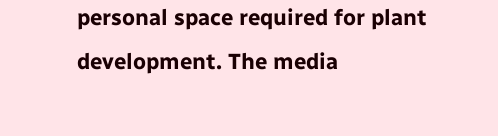personal space required for plant development. The media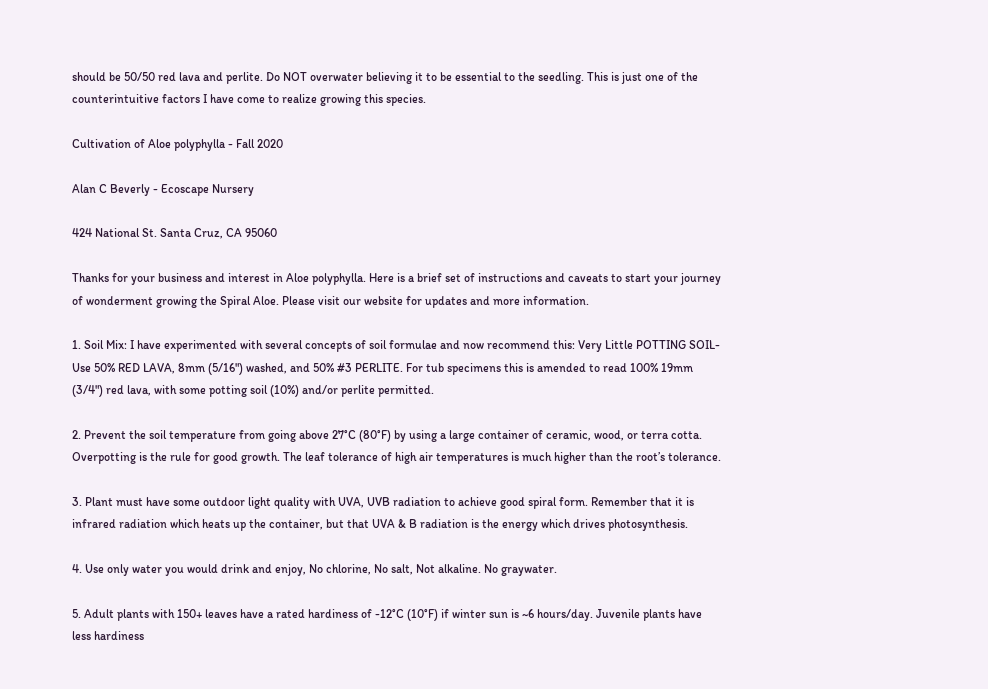should be 50/50 red lava and perlite. Do NOT overwater believing it to be essential to the seedling. This is just one of the counterintuitive factors I have come to realize growing this species.

Cultivation of Aloe polyphylla - Fall 2020

Alan C Beverly - Ecoscape Nursery

424 National St. Santa Cruz, CA 95060

Thanks for your business and interest in Aloe polyphylla. Here is a brief set of instructions and caveats to start your journey of wonderment growing the Spiral Aloe. Please visit our website for updates and more information.

1. Soil Mix: I have experimented with several concepts of soil formulae and now recommend this: Very Little POTTING SOIL- Use 50% RED LAVA, 8mm (5/16") washed, and 50% #3 PERLITE. For tub specimens this is amended to read 100% 19mm (3/4") red lava, with some potting soil (10%) and/or perlite permitted.

2. Prevent the soil temperature from going above 27°C (80°F) by using a large container of ceramic, wood, or terra cotta. Overpotting is the rule for good growth. The leaf tolerance of high air temperatures is much higher than the root’s tolerance.

3. Plant must have some outdoor light quality with UVA, UVB radiation to achieve good spiral form. Remember that it is infrared radiation which heats up the container, but that UVA & B radiation is the energy which drives photosynthesis.

4. Use only water you would drink and enjoy, No chlorine, No salt, Not alkaline. No graywater.

5. Adult plants with 150+ leaves have a rated hardiness of -12°C (10°F) if winter sun is ~6 hours/day. Juvenile plants have less hardiness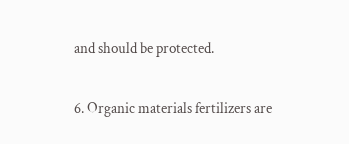and should be protected.

6. Organic materials fertilizers are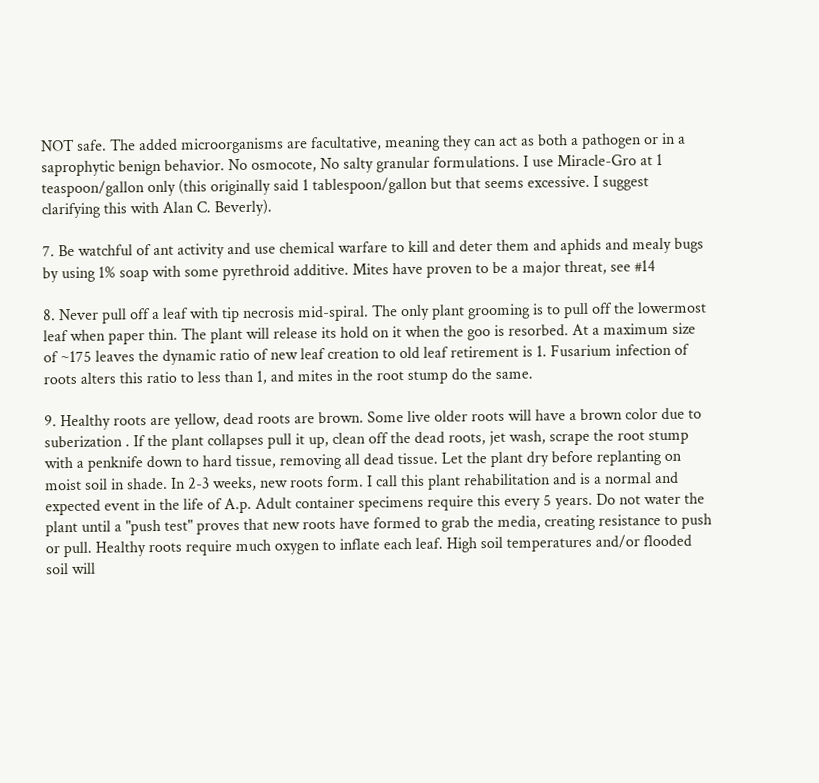NOT safe. The added microorganisms are facultative, meaning they can act as both a pathogen or in a saprophytic benign behavior. No osmocote, No salty granular formulations. I use Miracle-Gro at 1 teaspoon/gallon only (this originally said 1 tablespoon/gallon but that seems excessive. I suggest clarifying this with Alan C. Beverly).

7. Be watchful of ant activity and use chemical warfare to kill and deter them and aphids and mealy bugs by using 1% soap with some pyrethroid additive. Mites have proven to be a major threat, see #14

8. Never pull off a leaf with tip necrosis mid-spiral. The only plant grooming is to pull off the lowermost leaf when paper thin. The plant will release its hold on it when the goo is resorbed. At a maximum size of ~175 leaves the dynamic ratio of new leaf creation to old leaf retirement is 1. Fusarium infection of roots alters this ratio to less than 1, and mites in the root stump do the same.

9. Healthy roots are yellow, dead roots are brown. Some live older roots will have a brown color due to suberization . If the plant collapses pull it up, clean off the dead roots, jet wash, scrape the root stump with a penknife down to hard tissue, removing all dead tissue. Let the plant dry before replanting on moist soil in shade. In 2-3 weeks, new roots form. I call this plant rehabilitation and is a normal and expected event in the life of A.p. Adult container specimens require this every 5 years. Do not water the plant until a "push test" proves that new roots have formed to grab the media, creating resistance to push or pull. Healthy roots require much oxygen to inflate each leaf. High soil temperatures and/or flooded soil will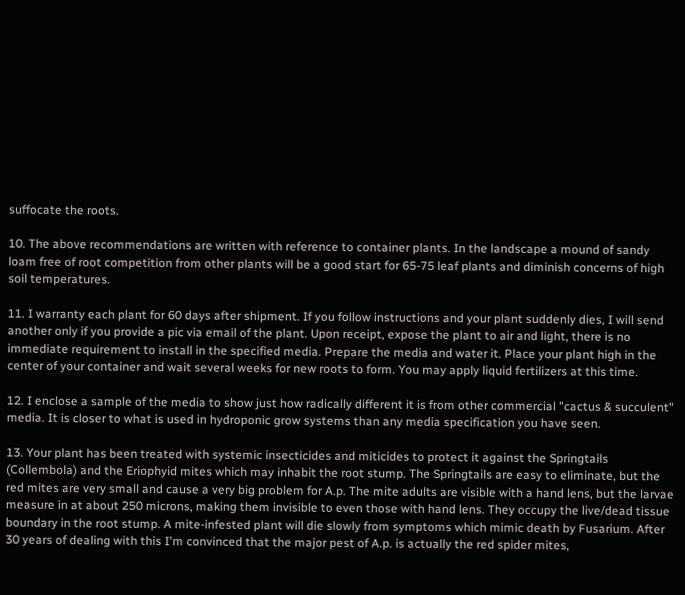suffocate the roots.

10. The above recommendations are written with reference to container plants. In the landscape a mound of sandy loam free of root competition from other plants will be a good start for 65-75 leaf plants and diminish concerns of high soil temperatures.

11. I warranty each plant for 60 days after shipment. If you follow instructions and your plant suddenly dies, I will send another only if you provide a pic via email of the plant. Upon receipt, expose the plant to air and light, there is no immediate requirement to install in the specified media. Prepare the media and water it. Place your plant high in the center of your container and wait several weeks for new roots to form. You may apply liquid fertilizers at this time.

12. I enclose a sample of the media to show just how radically different it is from other commercial "cactus & succulent" media. It is closer to what is used in hydroponic grow systems than any media specification you have seen.

13. Your plant has been treated with systemic insecticides and miticides to protect it against the Springtails (Collembola) and the Eriophyid mites which may inhabit the root stump. The Springtails are easy to eliminate, but the red mites are very small and cause a very big problem for A.p. The mite adults are visible with a hand lens, but the larvae measure in at about 250 microns, making them invisible to even those with hand lens. They occupy the live/dead tissue boundary in the root stump. A mite-infested plant will die slowly from symptoms which mimic death by Fusarium. After 30 years of dealing with this I'm convinced that the major pest of A.p. is actually the red spider mites,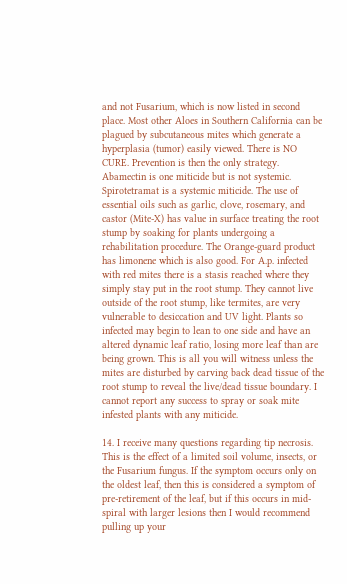and not Fusarium, which is now listed in second place. Most other Aloes in Southern California can be plagued by subcutaneous mites which generate a hyperplasia (tumor) easily viewed. There is NO CURE. Prevention is then the only strategy. Abamectin is one miticide but is not systemic. Spirotetramat is a systemic miticide. The use of essential oils such as garlic, clove, rosemary, and castor (Mite-X) has value in surface treating the root stump by soaking for plants undergoing a rehabilitation procedure. The Orange-guard product has limonene which is also good. For A.p. infected with red mites there is a stasis reached where they simply stay put in the root stump. They cannot live outside of the root stump, like termites, are very vulnerable to desiccation and UV light. Plants so infected may begin to lean to one side and have an altered dynamic leaf ratio, losing more leaf than are being grown. This is all you will witness unless the mites are disturbed by carving back dead tissue of the root stump to reveal the live/dead tissue boundary. I cannot report any success to spray or soak mite infested plants with any miticide.

14. I receive many questions regarding tip necrosis. This is the effect of a limited soil volume, insects, or the Fusarium fungus. If the symptom occurs only on the oldest leaf, then this is considered a symptom of pre-retirement of the leaf, but if this occurs in mid-spiral with larger lesions then I would recommend pulling up your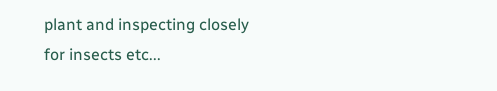plant and inspecting closely for insects etc...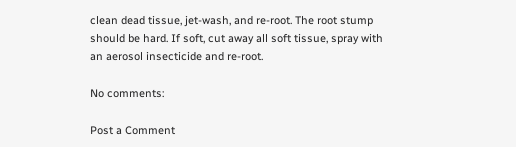clean dead tissue, jet-wash, and re-root. The root stump should be hard. If soft, cut away all soft tissue, spray with an aerosol insecticide and re-root.

No comments:

Post a Comment